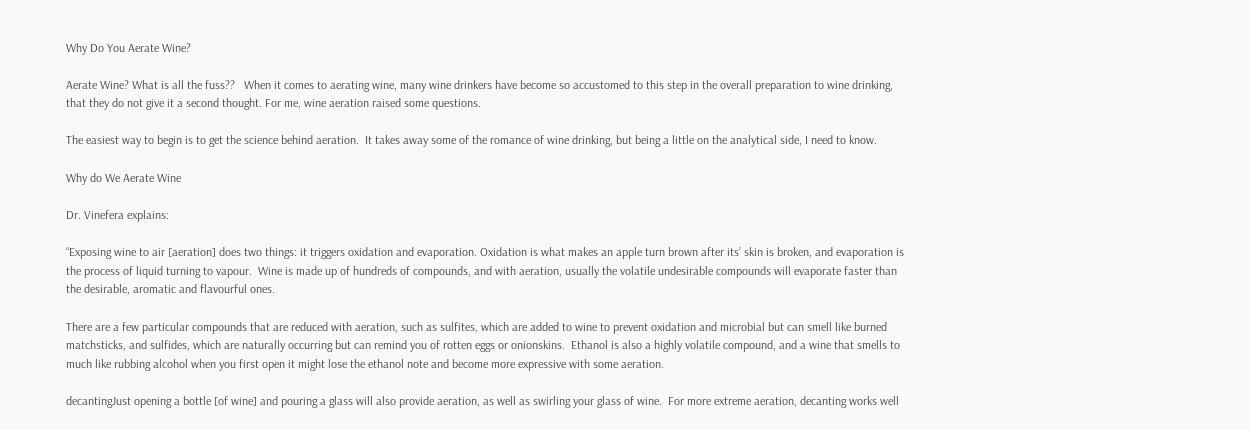Why Do You Aerate Wine?

Aerate Wine? What is all the fuss??   When it comes to aerating wine, many wine drinkers have become so accustomed to this step in the overall preparation to wine drinking, that they do not give it a second thought. For me, wine aeration raised some questions.

The easiest way to begin is to get the science behind aeration.  It takes away some of the romance of wine drinking, but being a little on the analytical side, I need to know.

Why do We Aerate Wine

Dr. Vinefera explains:

“Exposing wine to air [aeration] does two things: it triggers oxidation and evaporation. Oxidation is what makes an apple turn brown after its’ skin is broken, and evaporation is the process of liquid turning to vapour.  Wine is made up of hundreds of compounds, and with aeration, usually the volatile undesirable compounds will evaporate faster than the desirable, aromatic and flavourful ones.

There are a few particular compounds that are reduced with aeration, such as sulfites, which are added to wine to prevent oxidation and microbial but can smell like burned matchsticks, and sulfides, which are naturally occurring but can remind you of rotten eggs or onionskins.  Ethanol is also a highly volatile compound, and a wine that smells to much like rubbing alcohol when you first open it might lose the ethanol note and become more expressive with some aeration.

decantingJust opening a bottle [of wine] and pouring a glass will also provide aeration, as well as swirling your glass of wine.  For more extreme aeration, decanting works well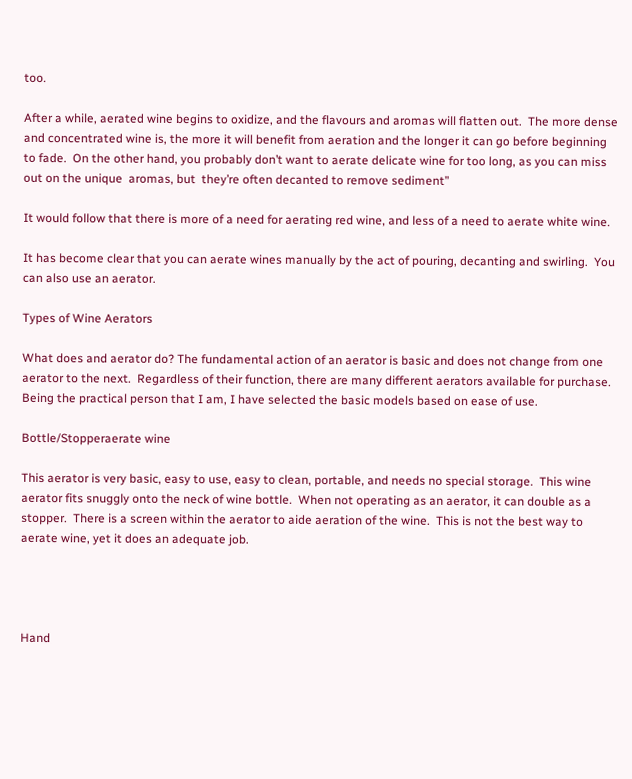too.

After a while, aerated wine begins to oxidize, and the flavours and aromas will flatten out.  The more dense and concentrated wine is, the more it will benefit from aeration and the longer it can go before beginning to fade.  On the other hand, you probably don’t want to aerate delicate wine for too long, as you can miss out on the unique  aromas, but  they’re often decanted to remove sediment”

It would follow that there is more of a need for aerating red wine, and less of a need to aerate white wine.

It has become clear that you can aerate wines manually by the act of pouring, decanting and swirling.  You can also use an aerator.

Types of Wine Aerators

What does and aerator do? The fundamental action of an aerator is basic and does not change from one aerator to the next.  Regardless of their function, there are many different aerators available for purchase.    Being the practical person that I am, I have selected the basic models based on ease of use.

Bottle/Stopperaerate wine

This aerator is very basic, easy to use, easy to clean, portable, and needs no special storage.  This wine aerator fits snuggly onto the neck of wine bottle.  When not operating as an aerator, it can double as a stopper.  There is a screen within the aerator to aide aeration of the wine.  This is not the best way to aerate wine, yet it does an adequate job.




Hand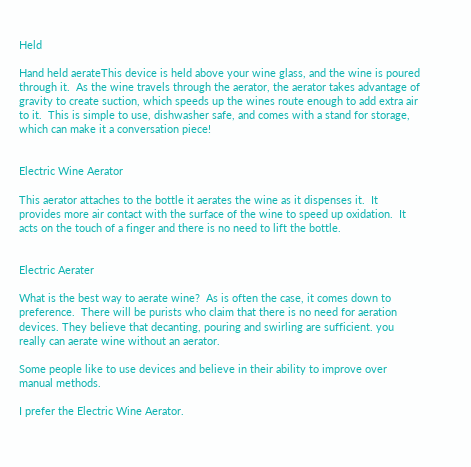Held

Hand held aerateThis device is held above your wine glass, and the wine is poured through it.  As the wine travels through the aerator, the aerator takes advantage of gravity to create suction, which speeds up the wines route enough to add extra air to it.  This is simple to use, dishwasher safe, and comes with a stand for storage, which can make it a conversation piece!


Electric Wine Aerator

This aerator attaches to the bottle it aerates the wine as it dispenses it.  It provides more air contact with the surface of the wine to speed up oxidation.  It acts on the touch of a finger and there is no need to lift the bottle.


Electric Aerater

What is the best way to aerate wine?  As is often the case, it comes down to preference.  There will be purists who claim that there is no need for aeration devices. They believe that decanting, pouring and swirling are sufficient. you really can aerate wine without an aerator.

Some people like to use devices and believe in their ability to improve over manual methods.

I prefer the Electric Wine Aerator.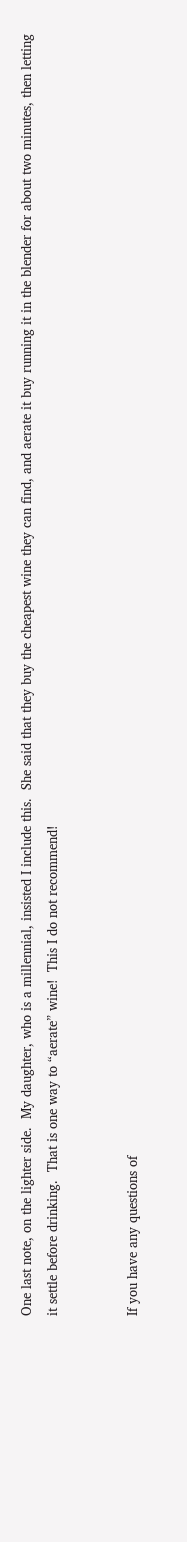One last note, on the lighter side.  My daughter, who is a millennial, insisted I include this.  She said that they buy the cheapest wine they can find, and aerate it buy running it in the blender for about two minutes, then letting it settle before drinking.  That is one way to “aerate” wine!  This I do not recommend!


If you have any questions of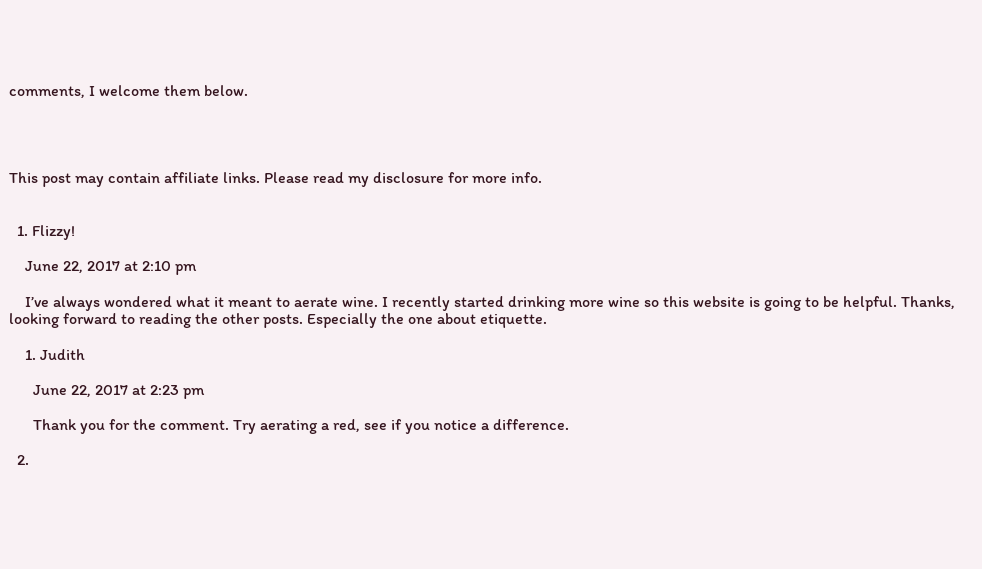comments, I welcome them below.




This post may contain affiliate links. Please read my disclosure for more info.


  1. Flizzy!

    June 22, 2017 at 2:10 pm

    I’ve always wondered what it meant to aerate wine. I recently started drinking more wine so this website is going to be helpful. Thanks, looking forward to reading the other posts. Especially the one about etiquette.

    1. Judith

      June 22, 2017 at 2:23 pm

      Thank you for the comment. Try aerating a red, see if you notice a difference.

  2.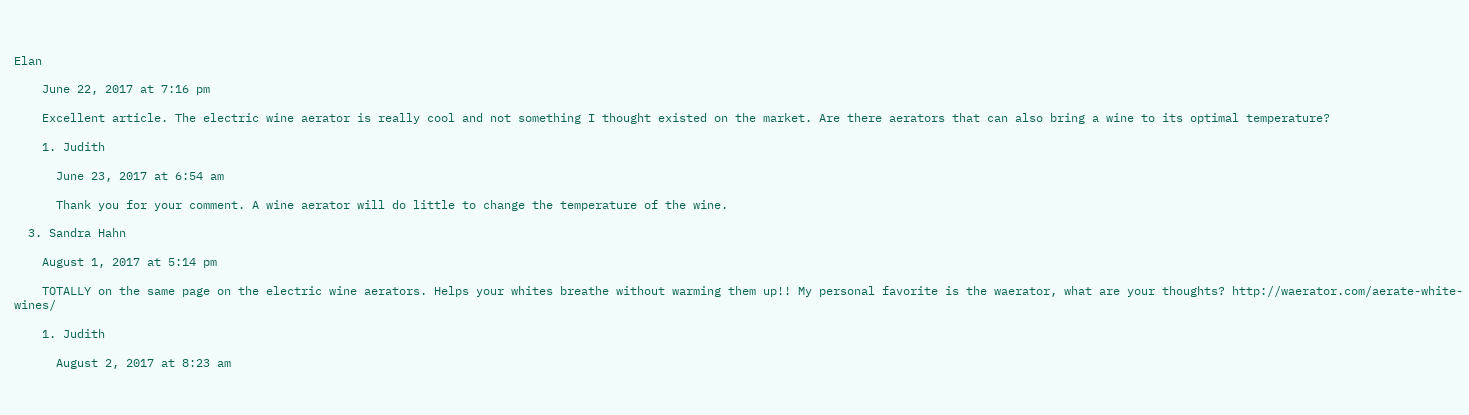Elan

    June 22, 2017 at 7:16 pm

    Excellent article. The electric wine aerator is really cool and not something I thought existed on the market. Are there aerators that can also bring a wine to its optimal temperature?

    1. Judith

      June 23, 2017 at 6:54 am

      Thank you for your comment. A wine aerator will do little to change the temperature of the wine.

  3. Sandra Hahn

    August 1, 2017 at 5:14 pm

    TOTALLY on the same page on the electric wine aerators. Helps your whites breathe without warming them up!! My personal favorite is the waerator, what are your thoughts? http://waerator.com/aerate-white-wines/

    1. Judith

      August 2, 2017 at 8:23 am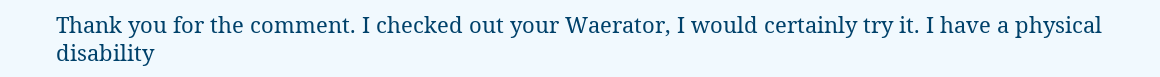Thank you for the comment. I checked out your Waerator, I would certainly try it. I have a physical disability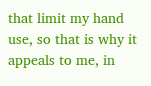that limit my hand use, so that is why it appeals to me, in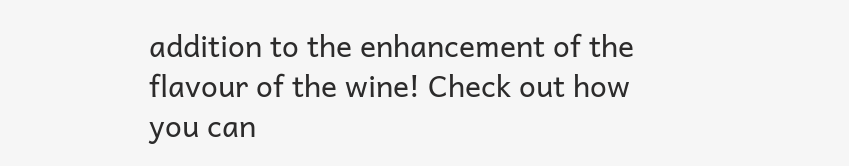addition to the enhancement of the flavour of the wine! Check out how you can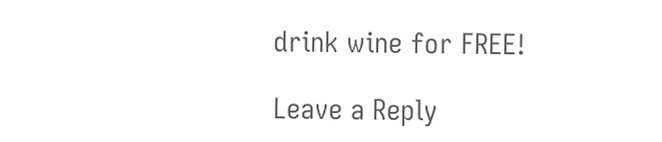drink wine for FREE!

Leave a Reply